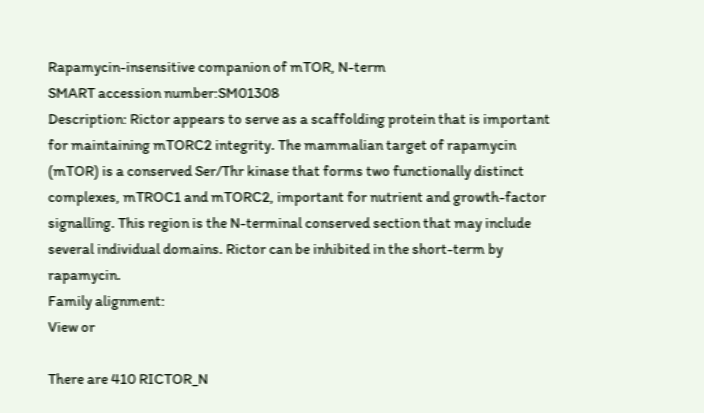Rapamycin-insensitive companion of mTOR, N-term
SMART accession number:SM01308
Description: Rictor appears to serve as a scaffolding protein that is important for maintaining mTORC2 integrity. The mammalian target of rapamycin (mTOR) is a conserved Ser/Thr kinase that forms two functionally distinct complexes, mTROC1 and mTORC2, important for nutrient and growth-factor signalling. This region is the N-terminal conserved section that may include several individual domains. Rictor can be inhibited in the short-term by rapamycin.
Family alignment:
View or

There are 410 RICTOR_N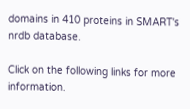domains in 410 proteins in SMART's nrdb database.

Click on the following links for more information.